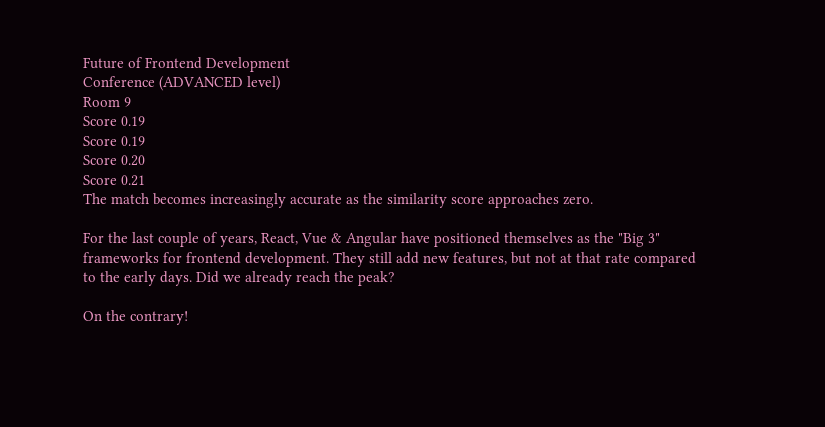Future of Frontend Development
Conference (ADVANCED level)
Room 9
Score 0.19
Score 0.19
Score 0.20
Score 0.21
The match becomes increasingly accurate as the similarity score approaches zero.

For the last couple of years, React, Vue & Angular have positioned themselves as the "Big 3" frameworks for frontend development. They still add new features, but not at that rate compared to the early days. Did we already reach the peak?

On the contrary!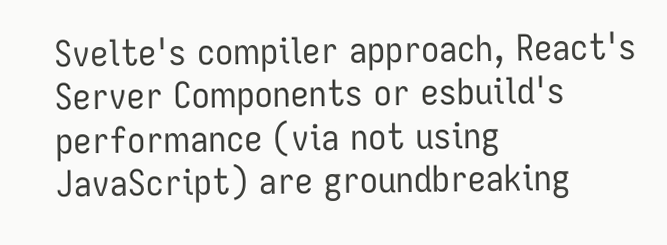Svelte's compiler approach, React's Server Components or esbuild's performance (via not using JavaScript) are groundbreaking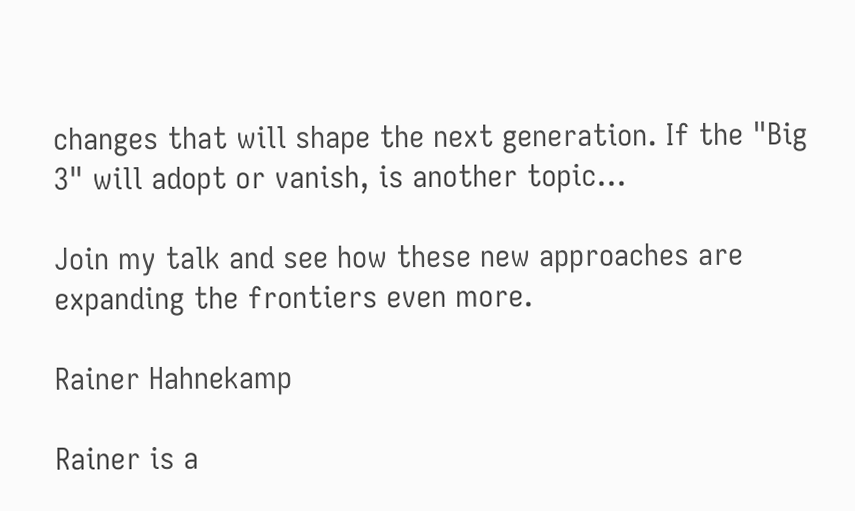changes that will shape the next generation. If the "Big 3" will adopt or vanish, is another topic...

Join my talk and see how these new approaches are expanding the frontiers even more.

Rainer Hahnekamp

Rainer is a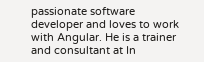passionate software developer and loves to work with Angular. He is a trainer and consultant at In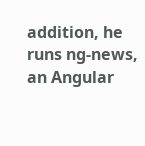addition, he runs ng-news, an Angular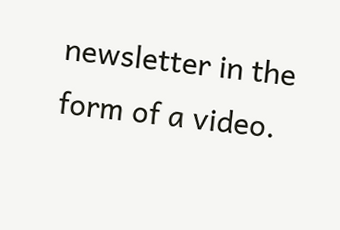newsletter in the form of a video.